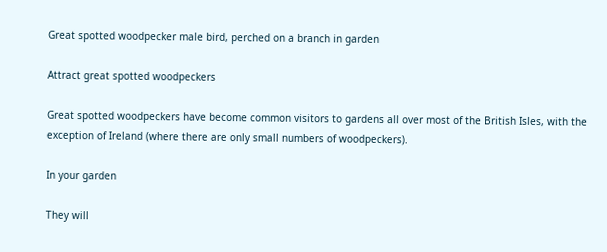Great spotted woodpecker male bird, perched on a branch in garden

Attract great spotted woodpeckers

Great spotted woodpeckers have become common visitors to gardens all over most of the British Isles, with the exception of Ireland (where there are only small numbers of woodpeckers).

In your garden

They will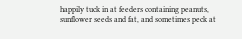happily tuck in at feeders containing peanuts, sunflower seeds and fat, and sometimes peck at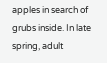apples in search of grubs inside. In late spring, adult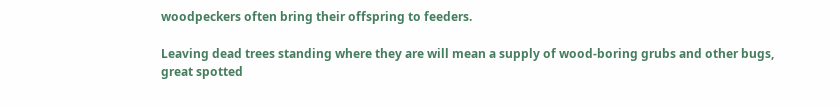woodpeckers often bring their offspring to feeders.

Leaving dead trees standing where they are will mean a supply of wood-boring grubs and other bugs, great spotted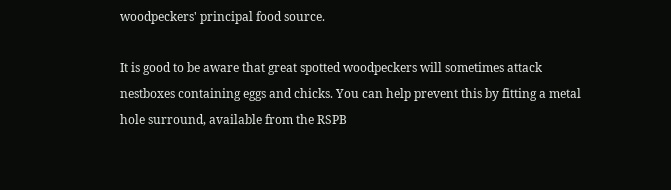woodpeckers' principal food source.

It is good to be aware that great spotted woodpeckers will sometimes attack nestboxes containing eggs and chicks. You can help prevent this by fitting a metal hole surround, available from the RSPB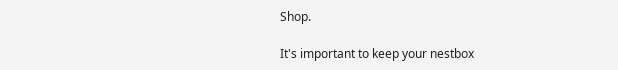Shop.

It's important to keep your nestbox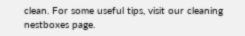clean. For some useful tips, visit our cleaning nestboxes page.